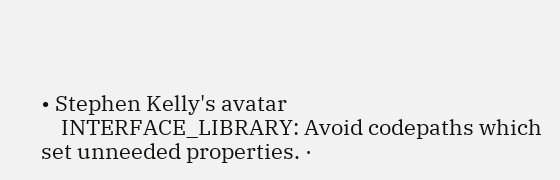• Stephen Kelly's avatar
    INTERFACE_LIBRARY: Avoid codepaths which set unneeded properties. ·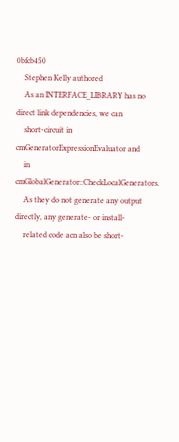0bfcb450
    Stephen Kelly authored
    As an INTERFACE_LIBRARY has no direct link dependencies, we can
    short-circuit in cmGeneratorExpressionEvaluator and
    in cmGlobalGenerator::CheckLocalGenerators.
    As they do not generate any output directly, any generate- or install-
    related code acn also be short-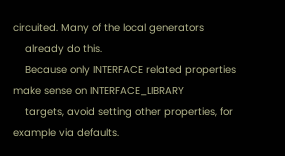circuited. Many of the local generators
    already do this.
    Because only INTERFACE related properties make sense on INTERFACE_LIBRARY
    targets, avoid setting other properties, for example via defaults.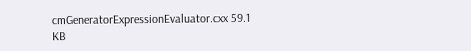cmGeneratorExpressionEvaluator.cxx 59.1 KB